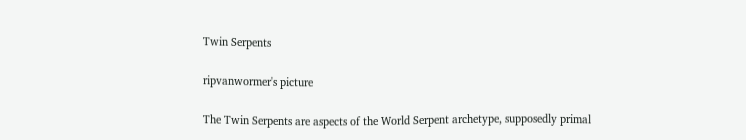Twin Serpents

ripvanwormer's picture

The Twin Serpents are aspects of the World Serpent archetype, supposedly primal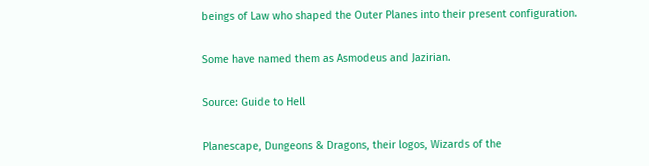beings of Law who shaped the Outer Planes into their present configuration.

Some have named them as Asmodeus and Jazirian.

Source: Guide to Hell

Planescape, Dungeons & Dragons, their logos, Wizards of the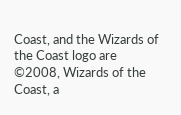Coast, and the Wizards of the Coast logo are ©2008, Wizards of the Coast, a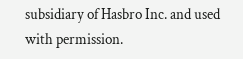subsidiary of Hasbro Inc. and used with permission.